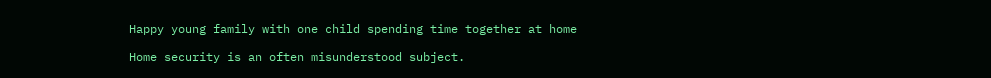Happy young family with one child spending time together at home

Home security is an often misunderstood subject.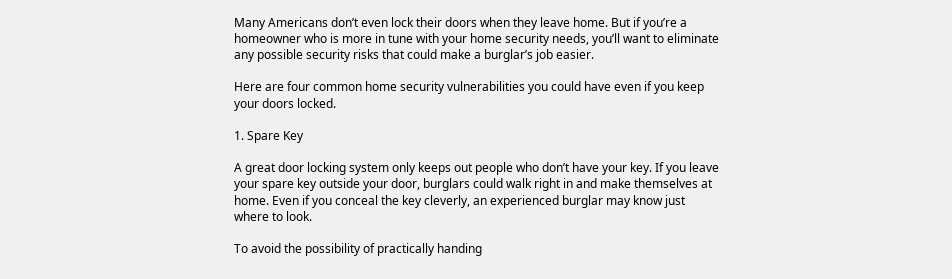Many Americans don’t even lock their doors when they leave home. But if you’re a homeowner who is more in tune with your home security needs, you’ll want to eliminate any possible security risks that could make a burglar’s job easier.

Here are four common home security vulnerabilities you could have even if you keep your doors locked.

1. Spare Key

A great door locking system only keeps out people who don’t have your key. If you leave your spare key outside your door, burglars could walk right in and make themselves at home. Even if you conceal the key cleverly, an experienced burglar may know just where to look.

To avoid the possibility of practically handing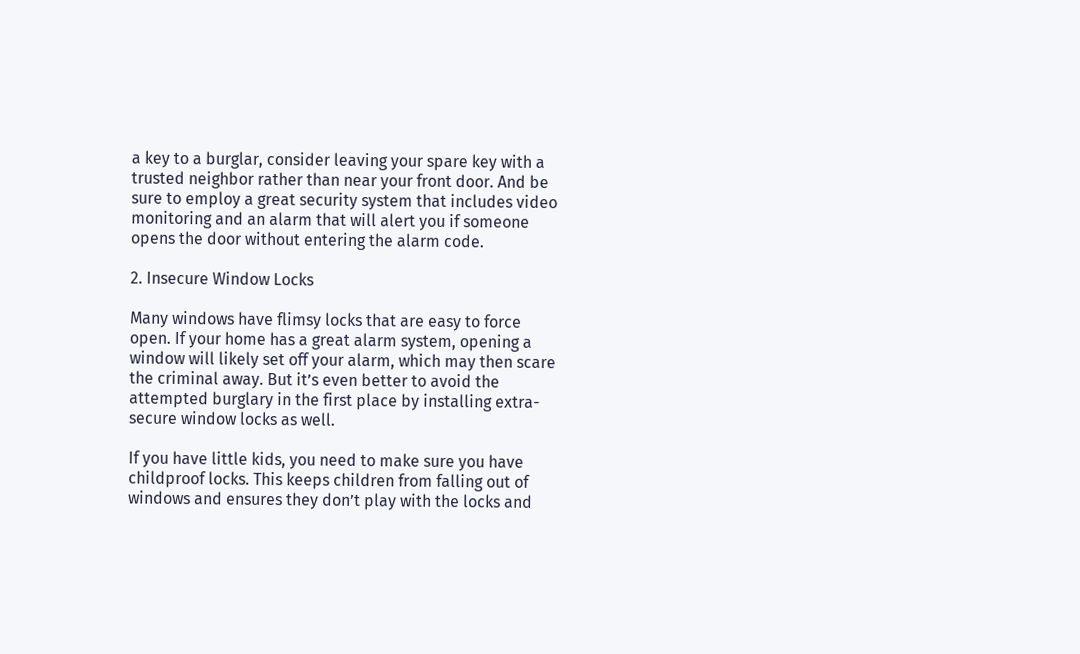a key to a burglar, consider leaving your spare key with a trusted neighbor rather than near your front door. And be sure to employ a great security system that includes video monitoring and an alarm that will alert you if someone opens the door without entering the alarm code.

2. Insecure Window Locks

Many windows have flimsy locks that are easy to force open. If your home has a great alarm system, opening a window will likely set off your alarm, which may then scare the criminal away. But it’s even better to avoid the attempted burglary in the first place by installing extra-secure window locks as well.

If you have little kids, you need to make sure you have childproof locks. This keeps children from falling out of windows and ensures they don’t play with the locks and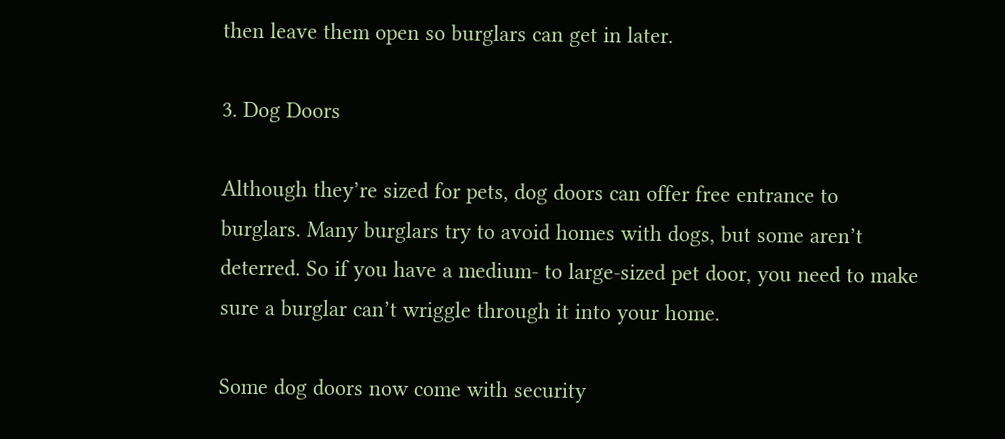then leave them open so burglars can get in later.

3. Dog Doors

Although they’re sized for pets, dog doors can offer free entrance to burglars. Many burglars try to avoid homes with dogs, but some aren’t deterred. So if you have a medium- to large-sized pet door, you need to make sure a burglar can’t wriggle through it into your home.

Some dog doors now come with security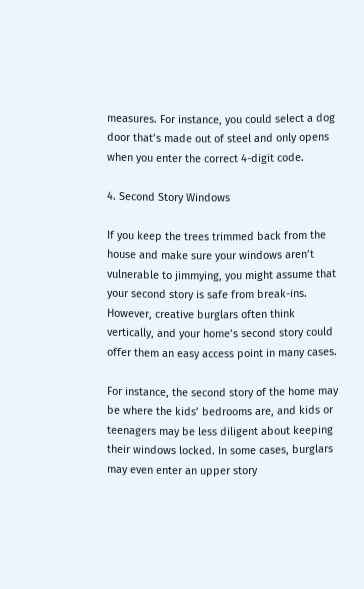measures. For instance, you could select a dog door that’s made out of steel and only opens when you enter the correct 4-digit code.

4. Second Story Windows

If you keep the trees trimmed back from the house and make sure your windows aren’t vulnerable to jimmying, you might assume that your second story is safe from break-ins. However, creative burglars often think vertically, and your home’s second story could offer them an easy access point in many cases.

For instance, the second story of the home may be where the kids’ bedrooms are, and kids or teenagers may be less diligent about keeping their windows locked. In some cases, burglars may even enter an upper story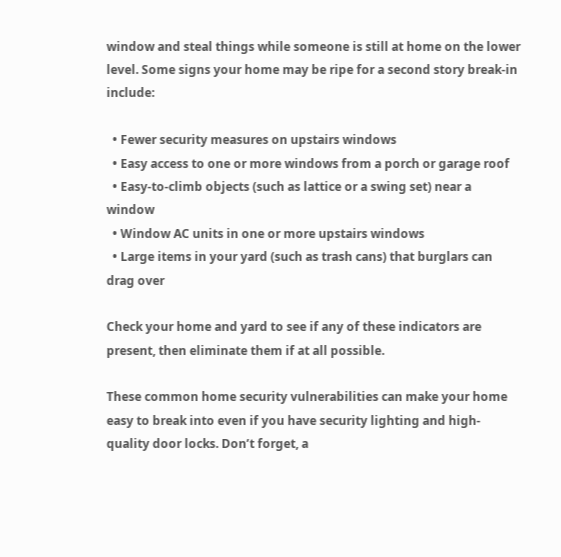window and steal things while someone is still at home on the lower level. Some signs your home may be ripe for a second story break-in include:

  • Fewer security measures on upstairs windows
  • Easy access to one or more windows from a porch or garage roof
  • Easy-to-climb objects (such as lattice or a swing set) near a window
  • Window AC units in one or more upstairs windows
  • Large items in your yard (such as trash cans) that burglars can drag over

Check your home and yard to see if any of these indicators are present, then eliminate them if at all possible.

These common home security vulnerabilities can make your home easy to break into even if you have security lighting and high-quality door locks. Don’t forget, a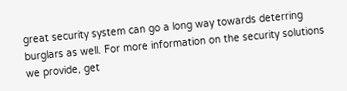great security system can go a long way towards deterring burglars as well. For more information on the security solutions we provide, get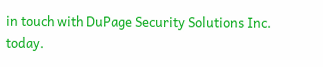in touch with DuPage Security Solutions Inc. today.